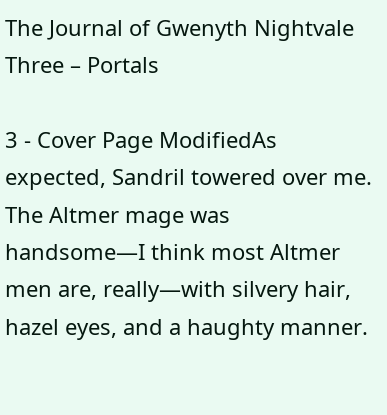The Journal of Gwenyth Nightvale Three – Portals

3 - Cover Page ModifiedAs expected, Sandril towered over me. The Altmer mage was handsome—I think most Altmer men are, really—with silvery hair, hazel eyes, and a haughty manner.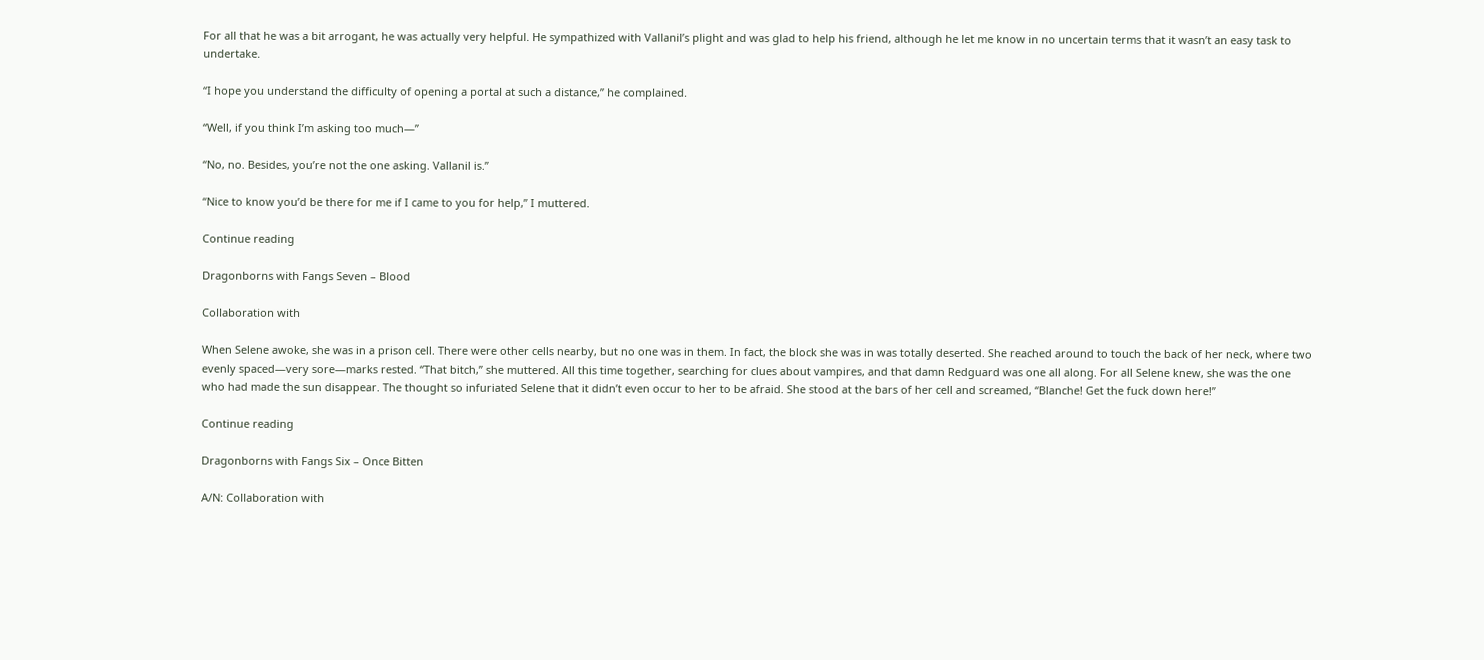For all that he was a bit arrogant, he was actually very helpful. He sympathized with Vallanil’s plight and was glad to help his friend, although he let me know in no uncertain terms that it wasn’t an easy task to undertake.

“I hope you understand the difficulty of opening a portal at such a distance,” he complained.

“Well, if you think I’m asking too much—”

“No, no. Besides, you’re not the one asking. Vallanil is.”

“Nice to know you’d be there for me if I came to you for help,” I muttered.

Continue reading

Dragonborns with Fangs Seven – Blood

Collaboration with

When Selene awoke, she was in a prison cell. There were other cells nearby, but no one was in them. In fact, the block she was in was totally deserted. She reached around to touch the back of her neck, where two evenly spaced—very sore—marks rested. “That bitch,” she muttered. All this time together, searching for clues about vampires, and that damn Redguard was one all along. For all Selene knew, she was the one who had made the sun disappear. The thought so infuriated Selene that it didn’t even occur to her to be afraid. She stood at the bars of her cell and screamed, “Blanche! Get the fuck down here!”

Continue reading

Dragonborns with Fangs Six – Once Bitten

A/N: Collaboration with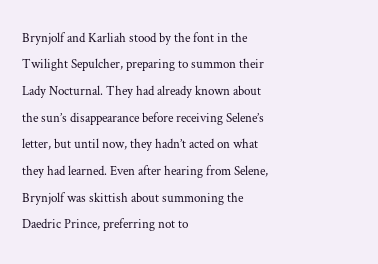Brynjolf and Karliah stood by the font in the Twilight Sepulcher, preparing to summon their Lady Nocturnal. They had already known about the sun’s disappearance before receiving Selene’s letter, but until now, they hadn’t acted on what they had learned. Even after hearing from Selene, Brynjolf was skittish about summoning the Daedric Prince, preferring not to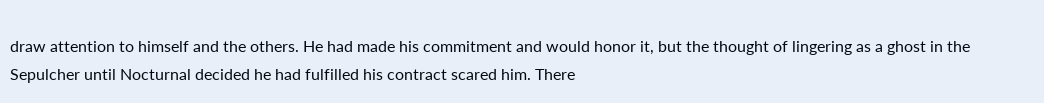draw attention to himself and the others. He had made his commitment and would honor it, but the thought of lingering as a ghost in the Sepulcher until Nocturnal decided he had fulfilled his contract scared him. There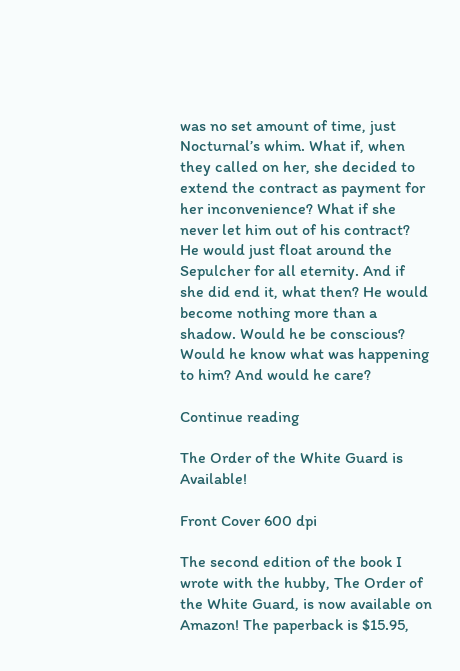was no set amount of time, just Nocturnal’s whim. What if, when they called on her, she decided to extend the contract as payment for her inconvenience? What if she never let him out of his contract? He would just float around the Sepulcher for all eternity. And if she did end it, what then? He would become nothing more than a shadow. Would he be conscious? Would he know what was happening to him? And would he care?

Continue reading

The Order of the White Guard is Available!

Front Cover 600 dpi

The second edition of the book I wrote with the hubby, The Order of the White Guard, is now available on Amazon! The paperback is $15.95,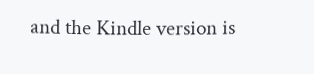and the Kindle version is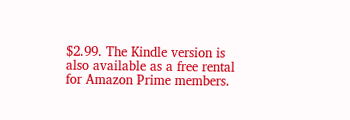$2.99. The Kindle version is also available as a free rental for Amazon Prime members.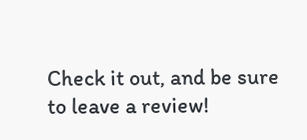Check it out, and be sure to leave a review!